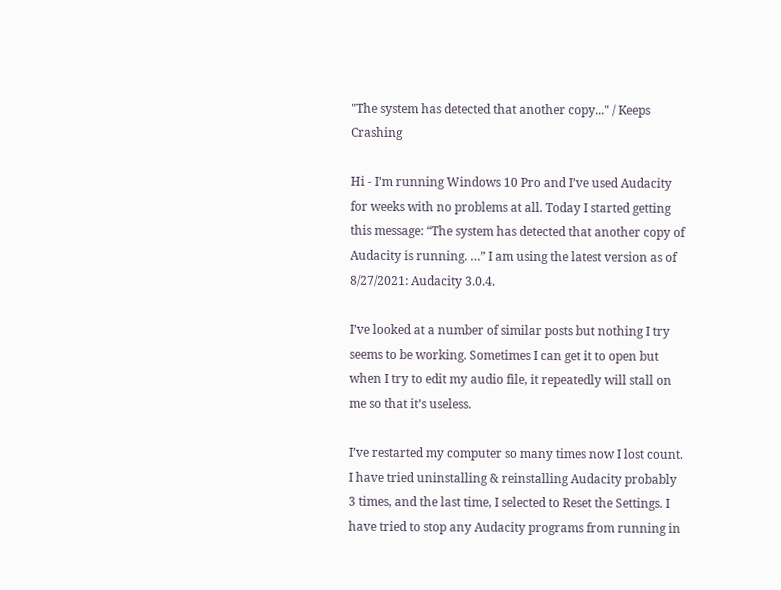"The system has detected that another copy..." / Keeps Crashing

Hi - I’m running Windows 10 Pro and I’ve used Audacity for weeks with no problems at all. Today I started getting this message: “The system has detected that another copy of Audacity is running. …” I am using the latest version as of 8/27/2021: Audacity 3.0.4.

I’ve looked at a number of similar posts but nothing I try seems to be working. Sometimes I can get it to open but when I try to edit my audio file, it repeatedly will stall on me so that it’s useless.

I’ve restarted my computer so many times now I lost count. I have tried uninstalling & reinstalling Audacity probably 3 times, and the last time, I selected to Reset the Settings. I have tried to stop any Audacity programs from running in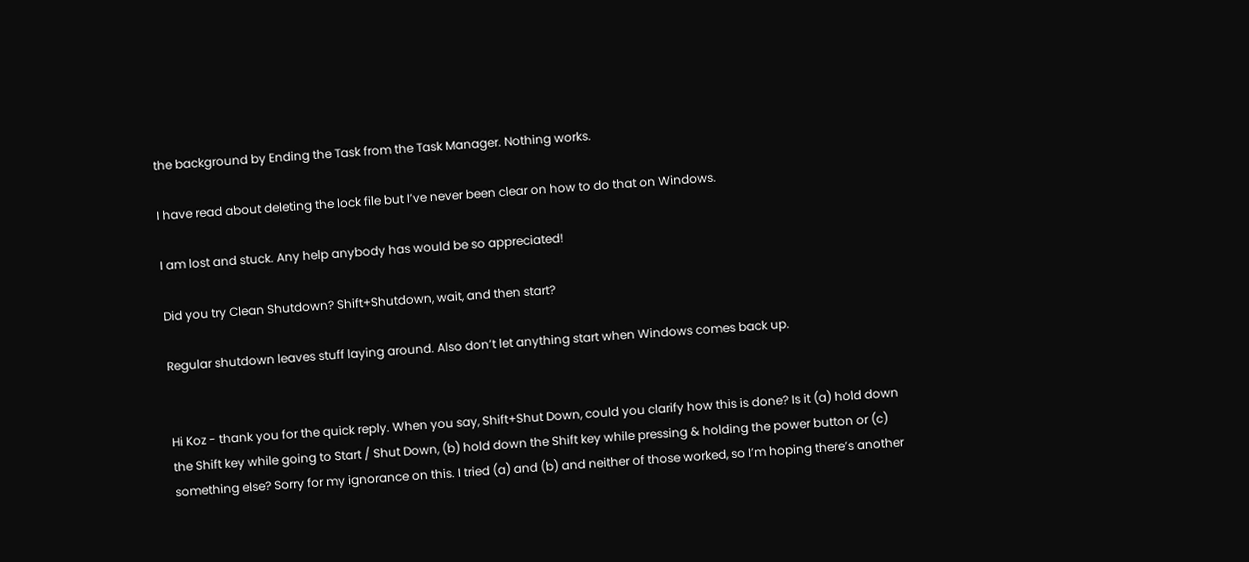the background by Ending the Task from the Task Manager. Nothing works.

I have read about deleting the lock file but I’ve never been clear on how to do that on Windows.

I am lost and stuck. Any help anybody has would be so appreciated!

Did you try Clean Shutdown? Shift+Shutdown, wait, and then start?

Regular shutdown leaves stuff laying around. Also don’t let anything start when Windows comes back up.


Hi Koz - thank you for the quick reply. When you say, Shift+Shut Down, could you clarify how this is done? Is it (a) hold down the Shift key while going to Start / Shut Down, (b) hold down the Shift key while pressing & holding the power button or (c) something else? Sorry for my ignorance on this. I tried (a) and (b) and neither of those worked, so I’m hoping there’s another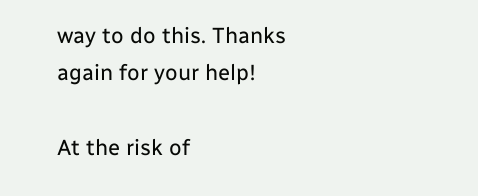way to do this. Thanks again for your help!

At the risk of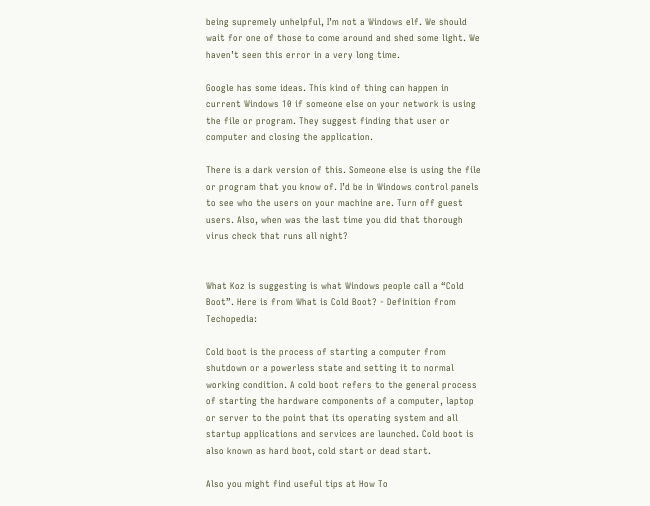being supremely unhelpful, I’m not a Windows elf. We should wait for one of those to come around and shed some light. We haven’t seen this error in a very long time.

Google has some ideas. This kind of thing can happen in current Windows 10 if someone else on your network is using the file or program. They suggest finding that user or computer and closing the application.

There is a dark version of this. Someone else is using the file or program that you know of. I’d be in Windows control panels to see who the users on your machine are. Turn off guest users. Also, when was the last time you did that thorough virus check that runs all night?


What Koz is suggesting is what Windows people call a “Cold Boot”. Here is from What is Cold Boot? - Definition from Techopedia:

Cold boot is the process of starting a computer from shutdown or a powerless state and setting it to normal working condition. A cold boot refers to the general process of starting the hardware components of a computer, laptop or server to the point that its operating system and all startup applications and services are launched. Cold boot is also known as hard boot, cold start or dead start.

Also you might find useful tips at How To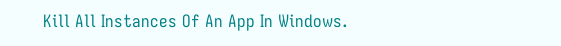Kill All Instances Of An App In Windows.